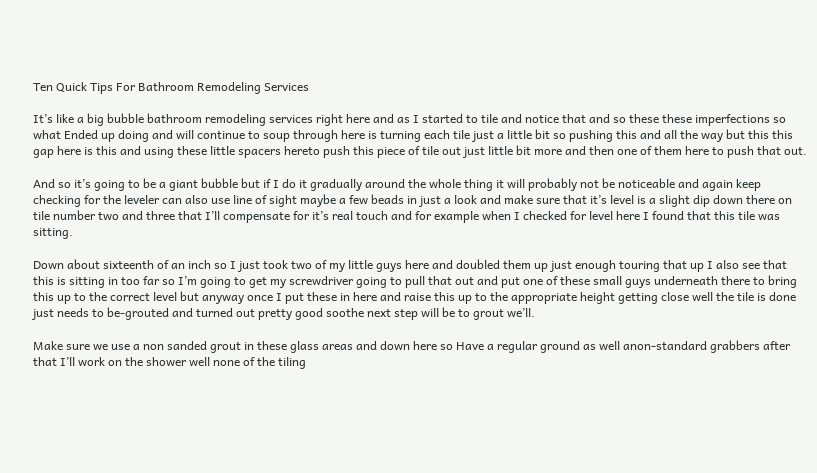Ten Quick Tips For Bathroom Remodeling Services

It’s like a big bubble bathroom remodeling services right here and as I started to tile and notice that and so these these imperfections so what Ended up doing and will continue to soup through here is turning each tile just a little bit so pushing this and all the way but this this gap here is this and using these little spacers hereto push this piece of tile out just little bit more and then one of them here to push that out.

And so it’s going to be a giant bubble but if I do it gradually around the whole thing it will probably not be noticeable and again keep checking for the leveler can also use line of sight maybe a few beads in just a look and make sure that it’s level is a slight dip down there on tile number two and three that I’ll compensate for it’s real touch and for example when I checked for level here I found that this tile was sitting.

Down about sixteenth of an inch so I just took two of my little guys here and doubled them up just enough touring that up I also see that this is sitting in too far so I’m going to get my screwdriver going to pull that out and put one of these small guys underneath there to bring this up to the correct level but anyway once I put these in here and raise this up to the appropriate height getting close well the tile is done just needs to be-grouted and turned out pretty good soothe next step will be to grout we’ll.

Make sure we use a non sanded grout in these glass areas and down here so Have a regular ground as well anon-standard grabbers after that I’ll work on the shower well none of the tiling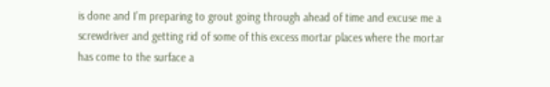is done and I’m preparing to grout going through ahead of time and excuse me a screwdriver and getting rid of some of this excess mortar places where the mortar has come to the surface a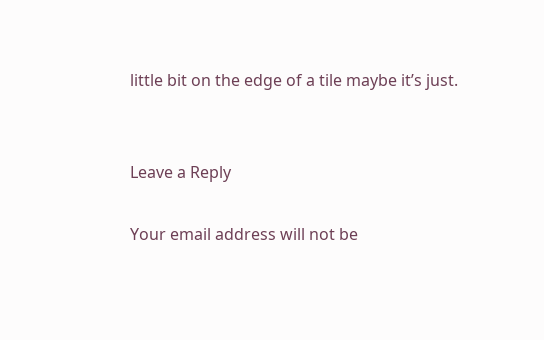little bit on the edge of a tile maybe it’s just.


Leave a Reply

Your email address will not be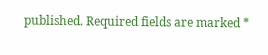published. Required fields are marked *